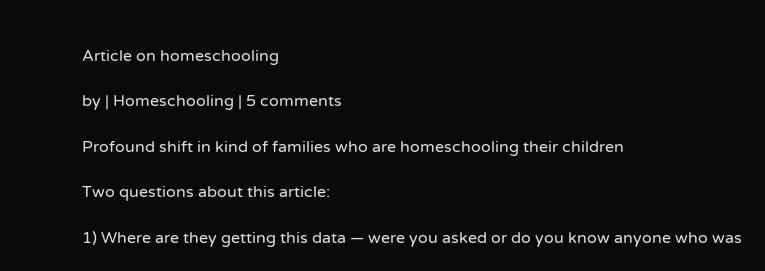Article on homeschooling

by | Homeschooling | 5 comments

Profound shift in kind of families who are homeschooling their children

Two questions about this article:

1) Where are they getting this data — were you asked or do you know anyone who was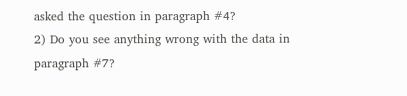asked the question in paragraph #4?
2) Do you see anything wrong with the data in paragraph #7?